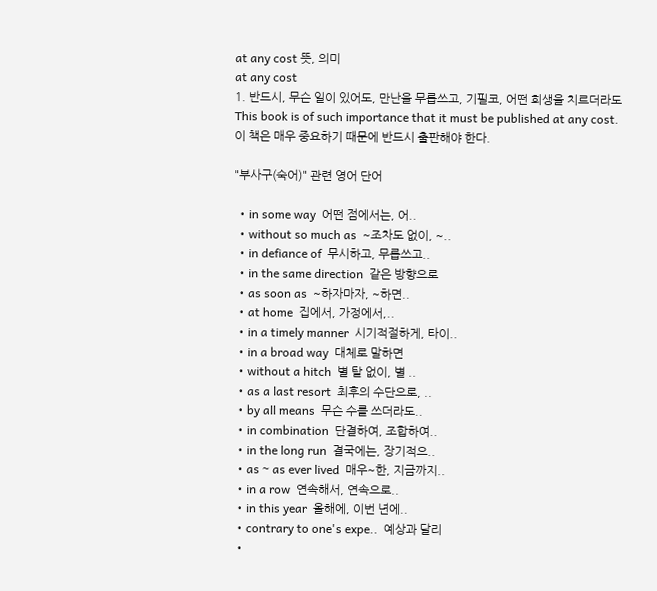at any cost 뜻, 의미
at any cost
1. 반드시, 무슨 일이 있어도, 만난을 무릅쓰고, 기필코, 어떤 희생을 치르더라도
This book is of such importance that it must be published at any cost.
이 책은 매우 중요하기 때문에 반드시 출판해야 한다.

"부사구(숙어)" 관련 영어 단어

  • in some way  어떤 점에서는, 어..
  • without so much as  ~조차도 없이, ~..
  • in defiance of  무시하고, 무릅쓰고..
  • in the same direction  같은 방향으로
  • as soon as  ~하자마자, ~하면..
  • at home  집에서, 가정에서,..
  • in a timely manner  시기적절하게, 타이..
  • in a broad way  대체로 말하면
  • without a hitch  별 탈 없이, 별 ..
  • as a last resort  최후의 수단으로, ..
  • by all means  무슨 수를 쓰더라도..
  • in combination  단결하여, 조합하여..
  • in the long run  결국에는, 장기적으..
  • as ~ as ever lived  매우~한, 지금까지..
  • in a row  연속해서, 연속으로..
  • in this year  올해에, 이번 년에..
  • contrary to one's expe..  예상과 달리
  •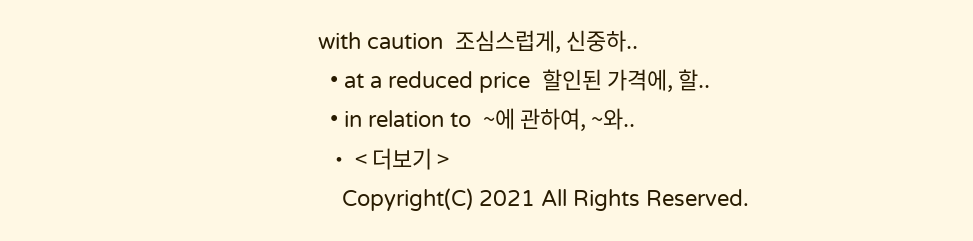with caution  조심스럽게, 신중하..
  • at a reduced price  할인된 가격에, 할..
  • in relation to  ~에 관하여, ~와..
  • < 더보기 >
    Copyright(C) 2021 All Rights Reserved.